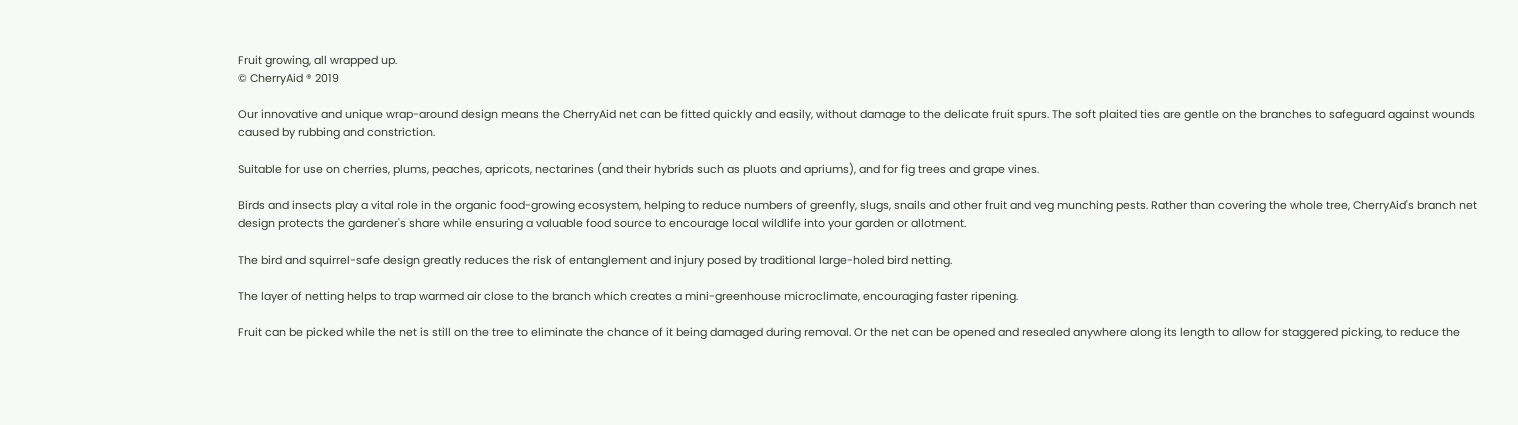Fruit growing, all wrapped up.
© CherryAid ® 2019

Our innovative and unique wrap-around design means the CherryAid net can be fitted quickly and easily, without damage to the delicate fruit spurs. The soft plaited ties are gentle on the branches to safeguard against wounds caused by rubbing and constriction.

Suitable for use on cherries, plums, peaches, apricots, nectarines (and their hybrids such as pluots and apriums), and for fig trees and grape vines.

Birds and insects play a vital role in the organic food-growing ecosystem, helping to reduce numbers of greenfly, slugs, snails and other fruit and veg munching pests. Rather than covering the whole tree, CherryAid's branch net design protects the gardener's share while ensuring a valuable food source to encourage local wildlife into your garden or allotment.

The bird and squirrel-safe design greatly reduces the risk of entanglement and injury posed by traditional large-holed bird netting.

The layer of netting helps to trap warmed air close to the branch which creates a mini-greenhouse microclimate, encouraging faster ripening.

Fruit can be picked while the net is still on the tree to eliminate the chance of it being damaged during removal. Or the net can be opened and resealed anywhere along its length to allow for staggered picking, to reduce the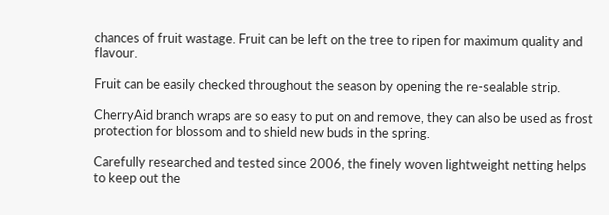chances of fruit wastage. Fruit can be left on the tree to ripen for maximum quality and flavour.

Fruit can be easily checked throughout the season by opening the re-sealable strip.

CherryAid branch wraps are so easy to put on and remove, they can also be used as frost protection for blossom and to shield new buds in the spring.

Carefully researched and tested since 2006, the finely woven lightweight netting helps to keep out the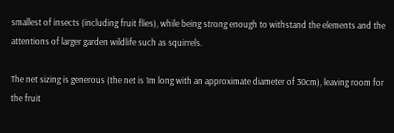smallest of insects (including fruit flies), while being strong enough to withstand the elements and the attentions of larger garden wildlife such as squirrels.

The net sizing is generous (the net is 1m long with an approximate diameter of 30cm), leaving room for the fruit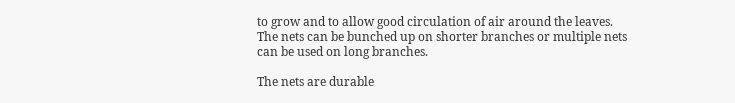to grow and to allow good circulation of air around the leaves. The nets can be bunched up on shorter branches or multiple nets can be used on long branches.

The nets are durable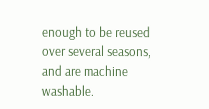enough to be reused over several seasons, and are machine washable.